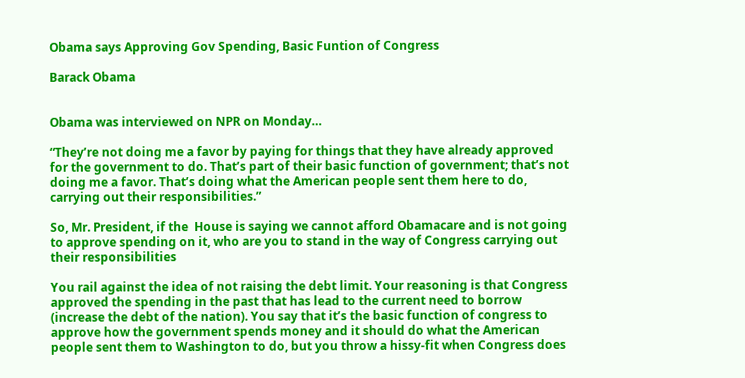Obama says Approving Gov Spending, Basic Funtion of Congress

Barack Obama


Obama was interviewed on NPR on Monday…

“They’re not doing me a favor by paying for things that they have already approved for the government to do. That’s part of their basic function of government; that’s not doing me a favor. That’s doing what the American people sent them here to do, carrying out their responsibilities.”

So, Mr. President, if the  House is saying we cannot afford Obamacare and is not going to approve spending on it, who are you to stand in the way of Congress carrying out their responsibilities

You rail against the idea of not raising the debt limit. Your reasoning is that Congress approved the spending in the past that has lead to the current need to borrow (increase the debt of the nation). You say that it’s the basic function of congress to approve how the government spends money and it should do what the American people sent them to Washington to do, but you throw a hissy-fit when Congress does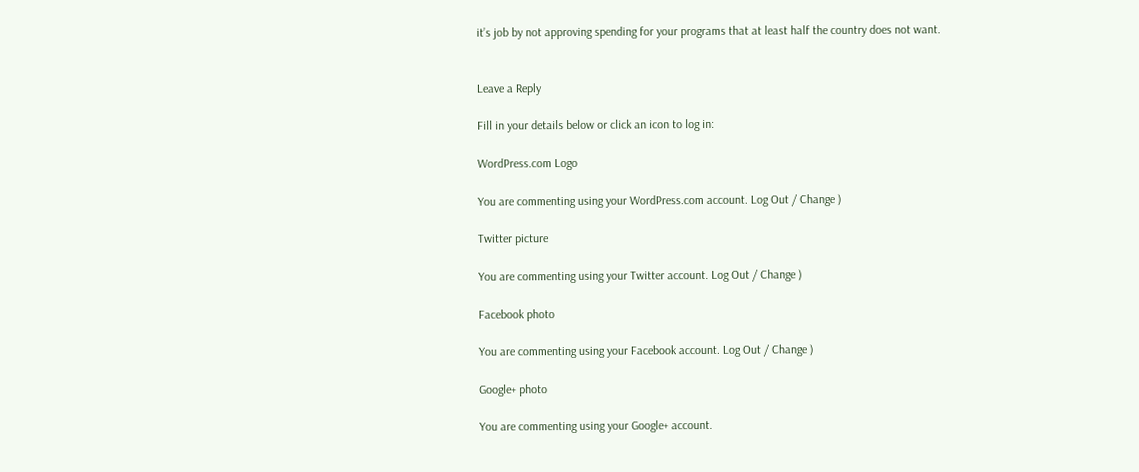it’s job by not approving spending for your programs that at least half the country does not want.


Leave a Reply

Fill in your details below or click an icon to log in:

WordPress.com Logo

You are commenting using your WordPress.com account. Log Out / Change )

Twitter picture

You are commenting using your Twitter account. Log Out / Change )

Facebook photo

You are commenting using your Facebook account. Log Out / Change )

Google+ photo

You are commenting using your Google+ account.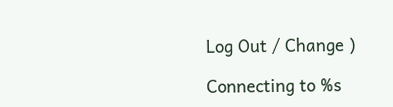Log Out / Change )

Connecting to %s